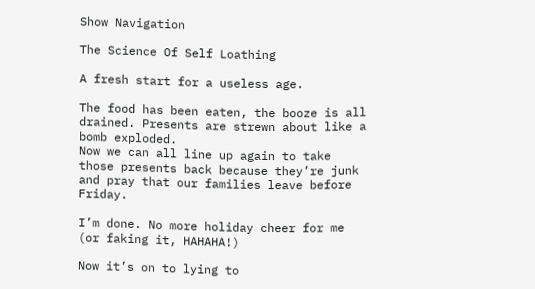Show Navigation

The Science Of Self Loathing

A fresh start for a useless age.

The food has been eaten, the booze is all drained. Presents are strewn about like a bomb exploded.
Now we can all line up again to take those presents back because they’re junk and pray that our families leave before Friday.

I’m done. No more holiday cheer for me (or faking it, HAHAHA!)

Now it’s on to lying to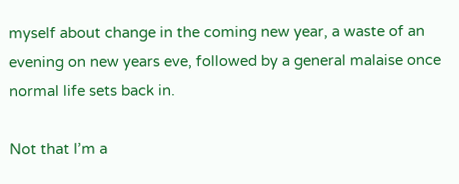myself about change in the coming new year, a waste of an evening on new years eve, followed by a general malaise once normal life sets back in.

Not that I’m a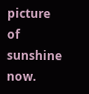picture of sunshine now.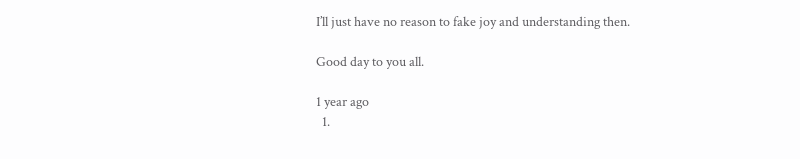I’ll just have no reason to fake joy and understanding then.

Good day to you all.

1 year ago
  1.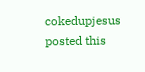cokedupjesus posted this